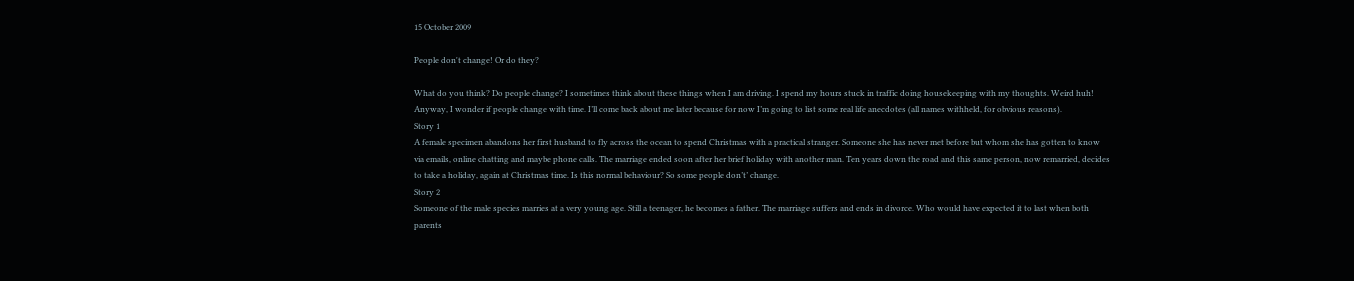15 October 2009

People don't change! Or do they?

What do you think? Do people change? I sometimes think about these things when I am driving. I spend my hours stuck in traffic doing housekeeping with my thoughts. Weird huh!
Anyway, I wonder if people change with time. I’ll come back about me later because for now I’m going to list some real life anecdotes (all names withheld, for obvious reasons).
Story 1
A female specimen abandons her first husband to fly across the ocean to spend Christmas with a practical stranger. Someone she has never met before but whom she has gotten to know via emails, online chatting and maybe phone calls. The marriage ended soon after her brief holiday with another man. Ten years down the road and this same person, now remarried, decides to take a holiday, again at Christmas time. Is this normal behaviour? So some people don’t’ change.
Story 2
Someone of the male species marries at a very young age. Still a teenager, he becomes a father. The marriage suffers and ends in divorce. Who would have expected it to last when both parents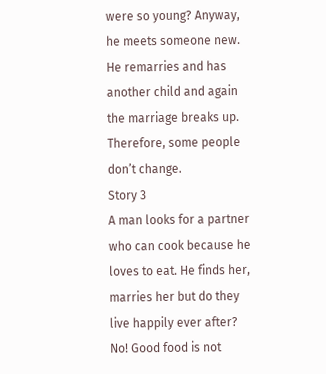were so young? Anyway, he meets someone new. He remarries and has another child and again the marriage breaks up. Therefore, some people don’t change.
Story 3
A man looks for a partner who can cook because he loves to eat. He finds her, marries her but do they live happily ever after? No! Good food is not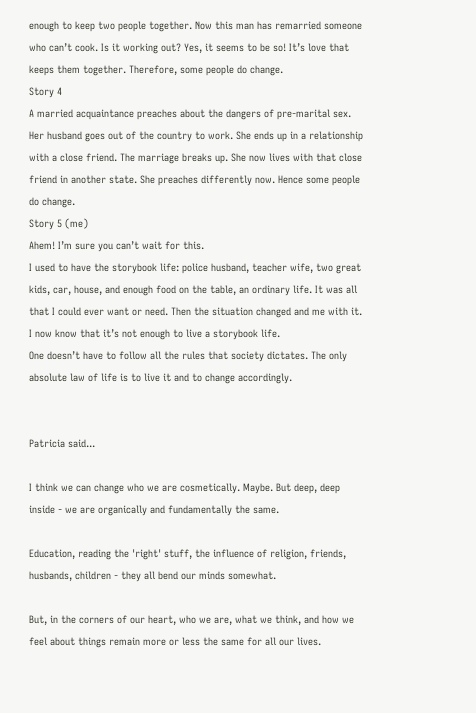enough to keep two people together. Now this man has remarried someone who can’t cook. Is it working out? Yes, it seems to be so! It’s love that keeps them together. Therefore, some people do change.
Story 4
A married acquaintance preaches about the dangers of pre-marital sex. Her husband goes out of the country to work. She ends up in a relationship with a close friend. The marriage breaks up. She now lives with that close friend in another state. She preaches differently now. Hence some people do change.
Story 5 (me)
Ahem! I’m sure you can’t wait for this.
I used to have the storybook life: police husband, teacher wife, two great kids, car, house, and enough food on the table, an ordinary life. It was all that I could ever want or need. Then the situation changed and me with it. I now know that it’s not enough to live a storybook life.
One doesn’t have to follow all the rules that society dictates. The only absolute law of life is to live it and to change accordingly.


Patricia said...

I think we can change who we are cosmetically. Maybe. But deep, deep inside - we are organically and fundamentally the same.

Education, reading the 'right' stuff, the influence of religion, friends, husbands, children - they all bend our minds somewhat.

But, in the corners of our heart, who we are, what we think, and how we feel about things remain more or less the same for all our lives.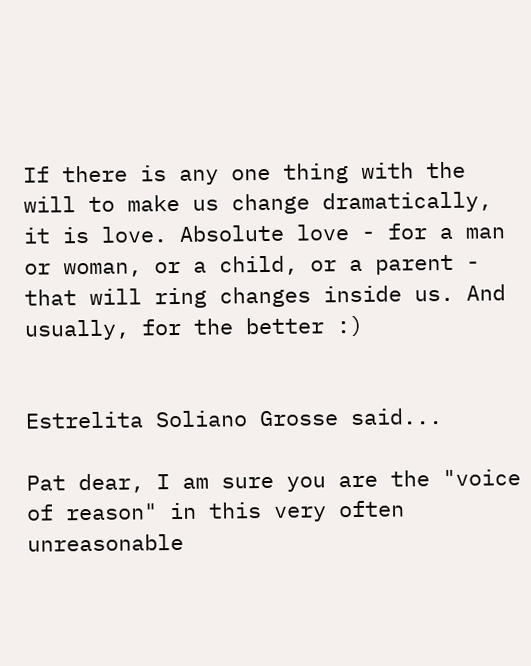If there is any one thing with the will to make us change dramatically, it is love. Absolute love - for a man or woman, or a child, or a parent - that will ring changes inside us. And usually, for the better :)


Estrelita Soliano Grosse said...

Pat dear, I am sure you are the "voice of reason" in this very often unreasonable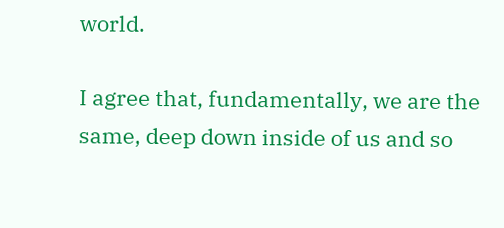world.

I agree that, fundamentally, we are the same, deep down inside of us and so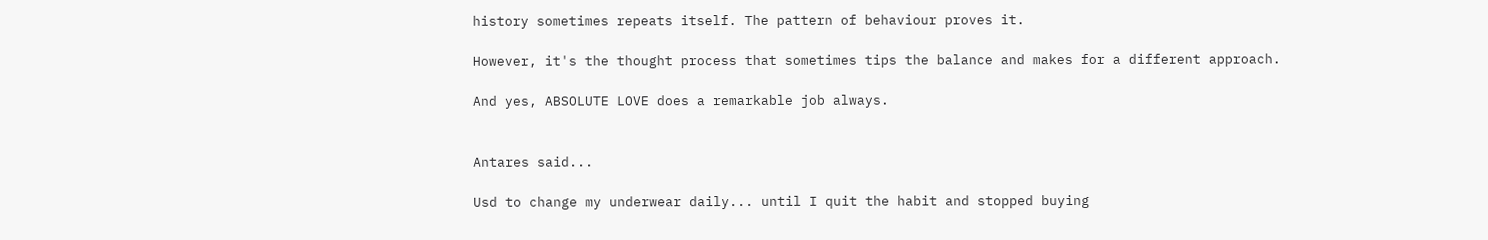history sometimes repeats itself. The pattern of behaviour proves it.

However, it's the thought process that sometimes tips the balance and makes for a different approach.

And yes, ABSOLUTE LOVE does a remarkable job always.


Antares said...

Usd to change my underwear daily... until I quit the habit and stopped buying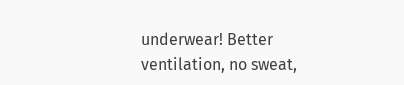underwear! Better ventilation, no sweat,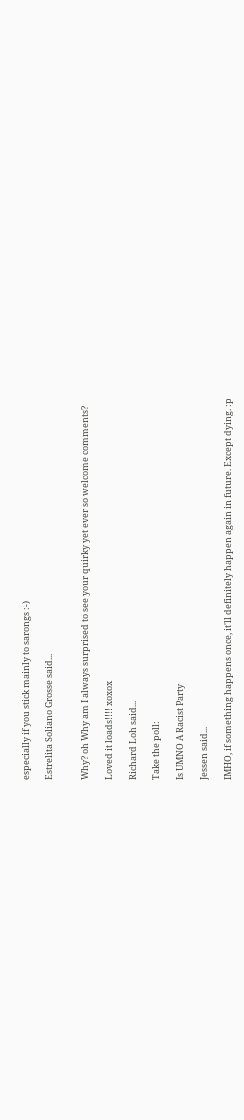especially if you stick mainly to sarongs :-)

Estrelita Soliano Grosse said...


Why? oh Why am I always surprised to see your quirky yet ever so welcome comments?

Loved it loads!!!! xoxox

Richard Loh said...

Take the poll:

Is UMNO A Racist Party

Jessen said...

IMHO, if something happens once, it'll definitely happen again in future. Except dying. :p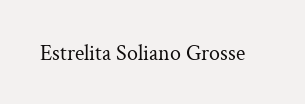Estrelita Soliano Grosse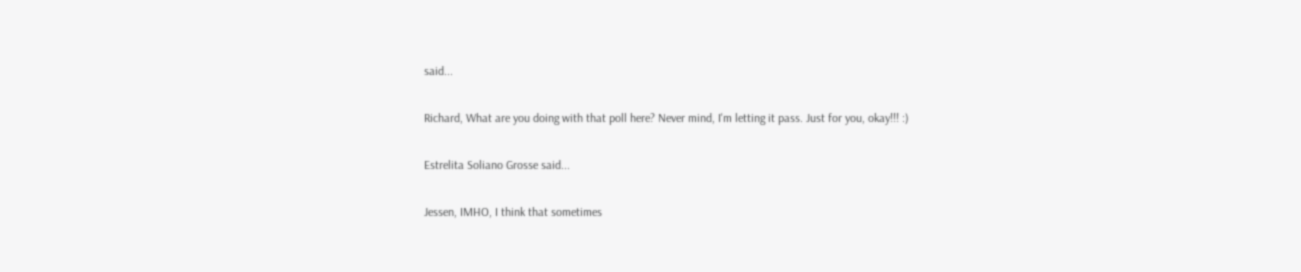said...

Richard, What are you doing with that poll here? Never mind, I'm letting it pass. Just for you, okay!!! :)

Estrelita Soliano Grosse said...

Jessen, IMHO, I think that sometimes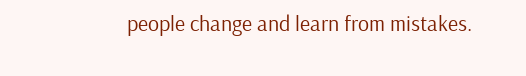people change and learn from mistakes.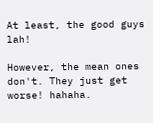At least, the good guys lah!

However, the mean ones don't. They just get worse! hahaha.